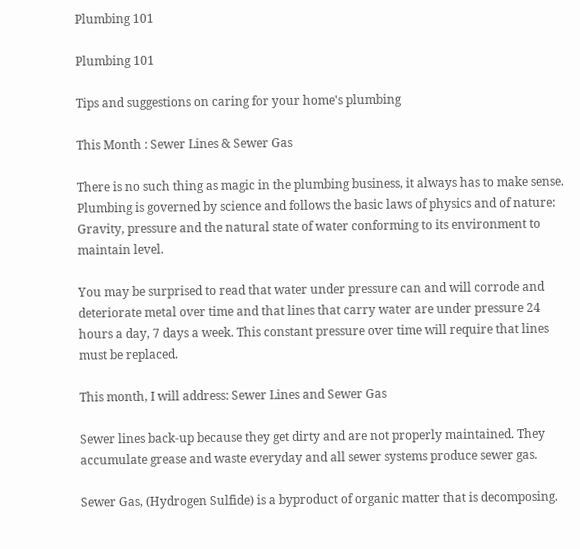Plumbing 101

Plumbing 101

Tips and suggestions on caring for your home's plumbing

This Month : Sewer Lines & Sewer Gas

There is no such thing as magic in the plumbing business, it always has to make sense. Plumbing is governed by science and follows the basic laws of physics and of nature: Gravity, pressure and the natural state of water conforming to its environment to maintain level.

You may be surprised to read that water under pressure can and will corrode and deteriorate metal over time and that lines that carry water are under pressure 24 hours a day, 7 days a week. This constant pressure over time will require that lines must be replaced.

This month, I will address: Sewer Lines and Sewer Gas

Sewer lines back-up because they get dirty and are not properly maintained. They accumulate grease and waste everyday and all sewer systems produce sewer gas.

Sewer Gas, (Hydrogen Sulfide) is a byproduct of organic matter that is decomposing.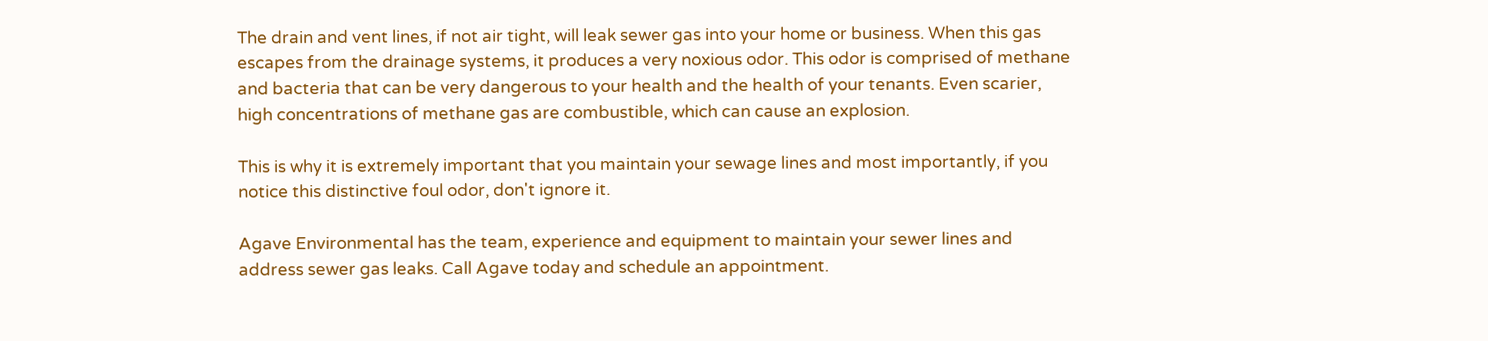The drain and vent lines, if not air tight, will leak sewer gas into your home or business. When this gas escapes from the drainage systems, it produces a very noxious odor. This odor is comprised of methane and bacteria that can be very dangerous to your health and the health of your tenants. Even scarier, high concentrations of methane gas are combustible, which can cause an explosion.

This is why it is extremely important that you maintain your sewage lines and most importantly, if you notice this distinctive foul odor, don't ignore it.

Agave Environmental has the team, experience and equipment to maintain your sewer lines and address sewer gas leaks. Call Agave today and schedule an appointment.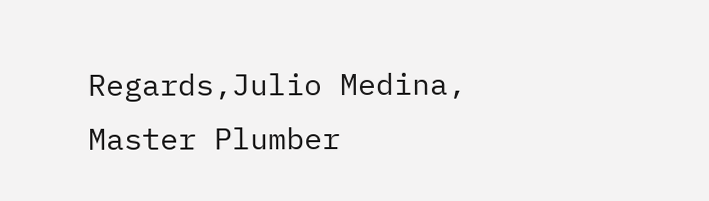Regards,Julio Medina, Master Plumber